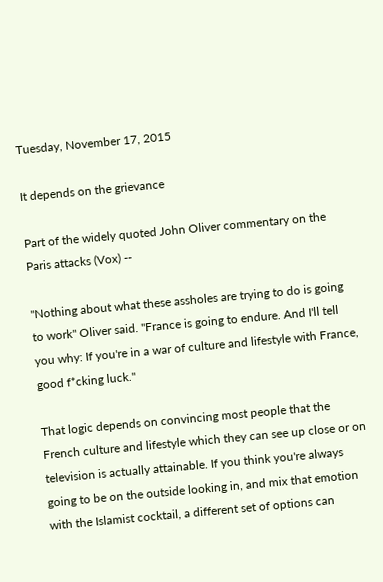Tuesday, November 17, 2015

It depends on the grievance

Part of the widely quoted John Oliver commentary on the Paris attacks (Vox) --

"Nothing about what these assholes are trying to do is going to work" Oliver said. "France is going to endure. And I'll tell you why: If you're in a war of culture and lifestyle with France, good f*cking luck."

That logic depends on convincing most people that the French culture and lifestyle which they can see up close or on television is actually attainable. If you think you're always going to be on the outside looking in, and mix that emotion with the Islamist cocktail, a different set of options can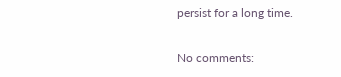persist for a long time.

No comments: